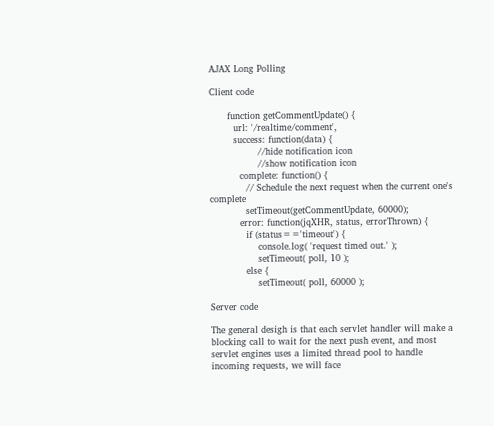AJAX Long Polling

Client code

      function getCommentUpdate() {
        url: '/realtime/comment',
        success: function(data) {
                //hide notification icon
                //show notification icon
          complete: function() {
            // Schedule the next request when the current one's complete
            setTimeout(getCommentUpdate, 60000);
          error: function(jqXHR, status, errorThrown) {
            if (status=='timeout') {
                console.log( 'request timed out.' );
                setTimeout( poll, 10 );
            else {
                setTimeout( poll, 60000 );

Server code

The general desigh is that each servlet handler will make a blocking call to wait for the next push event, and most servlet engines uses a limited thread pool to handle incoming requests, we will face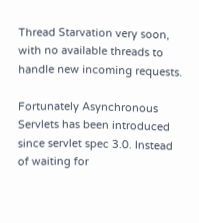Thread Starvation very soon, with no available threads to handle new incoming requests.

Fortunately Asynchronous Servlets has been introduced since servlet spec 3.0. Instead of waiting for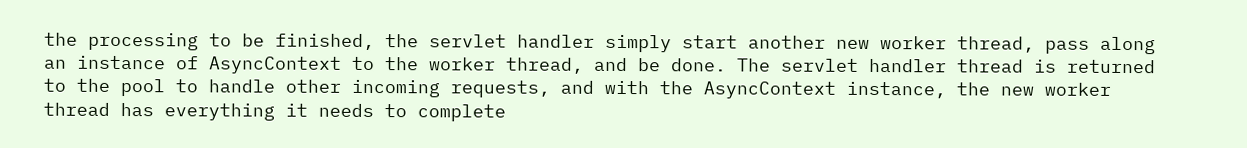the processing to be finished, the servlet handler simply start another new worker thread, pass along an instance of AsyncContext to the worker thread, and be done. The servlet handler thread is returned to the pool to handle other incoming requests, and with the AsyncContext instance, the new worker thread has everything it needs to complete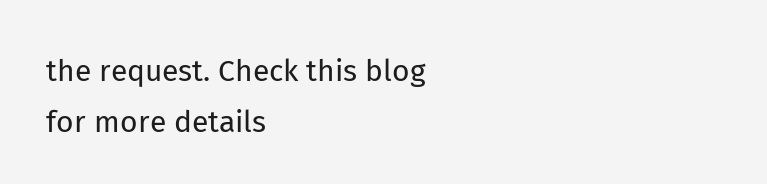the request. Check this blog for more details